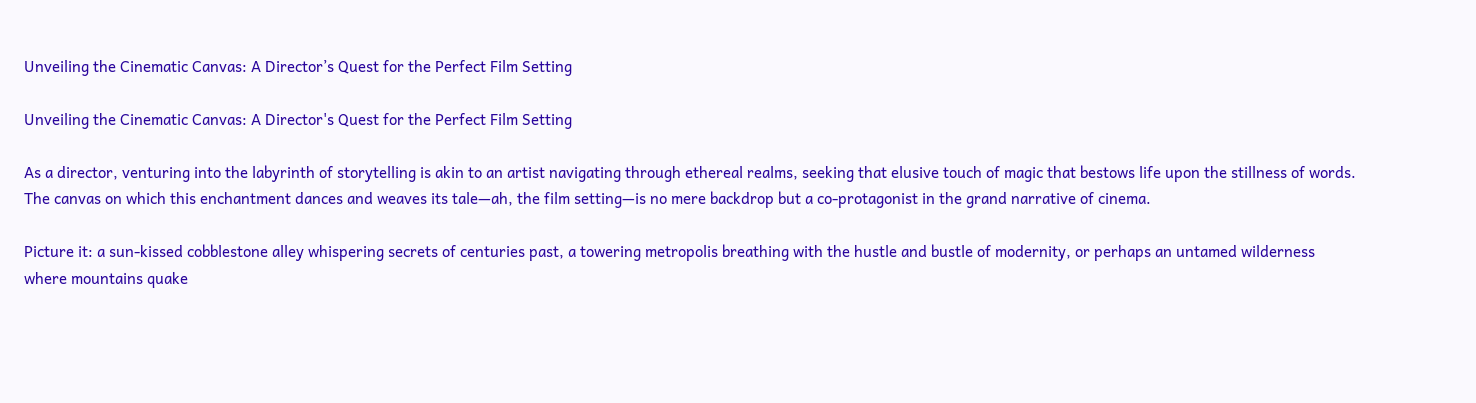Unveiling the Cinematic Canvas: A Director’s Quest for the Perfect Film Setting

Unveiling the Cinematic Canvas: A Director's Quest for the Perfect Film Setting

As a director, venturing into the labyrinth of storytelling is akin to an artist navigating through ethereal realms, seeking that elusive touch of magic that bestows life upon the stillness of words. The canvas on which this enchantment dances and weaves its tale—ah, the film setting—is no mere backdrop but a co-protagonist in the grand narrative of cinema.

Picture it: a sun-kissed cobblestone alley whispering secrets of centuries past, a towering metropolis breathing with the hustle and bustle of modernity, or perhaps an untamed wilderness where mountains quake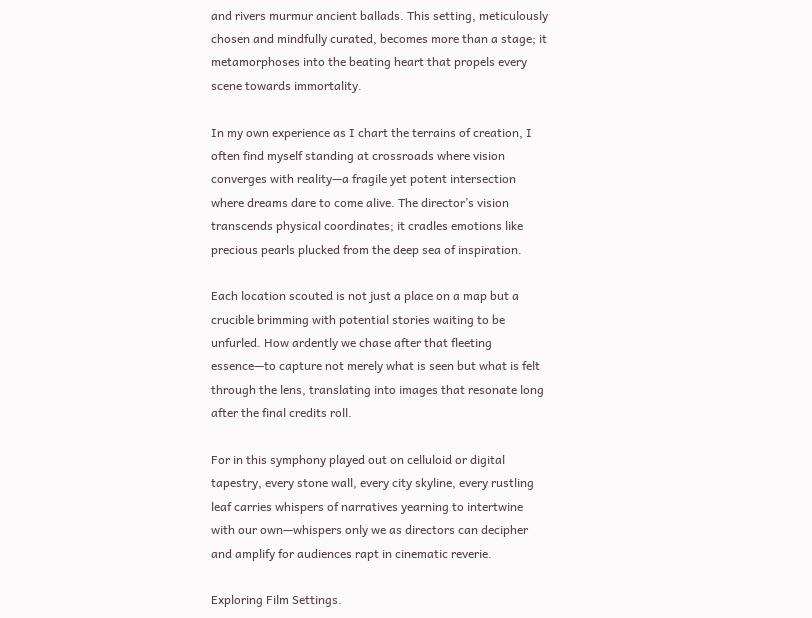and rivers murmur ancient ballads. This setting, meticulously chosen and mindfully curated, becomes more than a stage; it metamorphoses into the beating heart that propels every scene towards immortality.

In my own experience as I chart the terrains of creation, I often find myself standing at crossroads where vision converges with reality—a fragile yet potent intersection where dreams dare to come alive. The director’s vision transcends physical coordinates; it cradles emotions like precious pearls plucked from the deep sea of inspiration.

Each location scouted is not just a place on a map but a crucible brimming with potential stories waiting to be unfurled. How ardently we chase after that fleeting essence—to capture not merely what is seen but what is felt through the lens, translating into images that resonate long after the final credits roll.

For in this symphony played out on celluloid or digital tapestry, every stone wall, every city skyline, every rustling leaf carries whispers of narratives yearning to intertwine with our own—whispers only we as directors can decipher and amplify for audiences rapt in cinematic reverie.

Exploring Film Settings.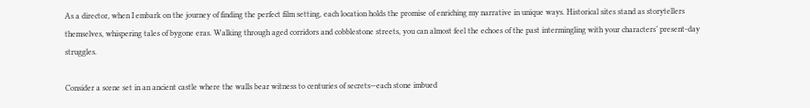As a director, when I embark on the journey of finding the perfect film setting, each location holds the promise of enriching my narrative in unique ways. Historical sites stand as storytellers themselves, whispering tales of bygone eras. Walking through aged corridors and cobblestone streets, you can almost feel the echoes of the past intermingling with your characters’ present-day struggles.

Consider a scene set in an ancient castle where the walls bear witness to centuries of secrets—each stone imbued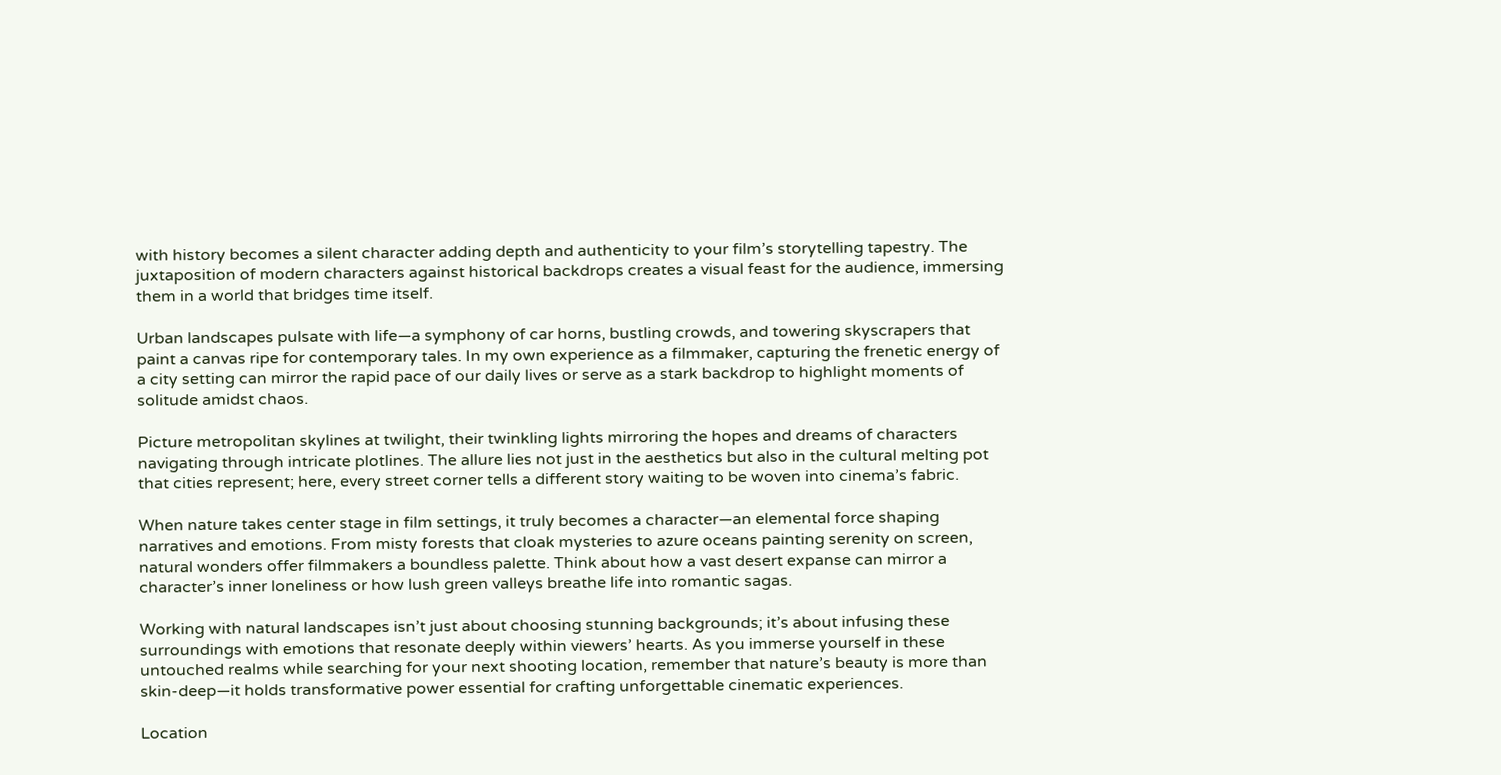with history becomes a silent character adding depth and authenticity to your film’s storytelling tapestry. The juxtaposition of modern characters against historical backdrops creates a visual feast for the audience, immersing them in a world that bridges time itself.

Urban landscapes pulsate with life—a symphony of car horns, bustling crowds, and towering skyscrapers that paint a canvas ripe for contemporary tales. In my own experience as a filmmaker, capturing the frenetic energy of a city setting can mirror the rapid pace of our daily lives or serve as a stark backdrop to highlight moments of solitude amidst chaos.

Picture metropolitan skylines at twilight, their twinkling lights mirroring the hopes and dreams of characters navigating through intricate plotlines. The allure lies not just in the aesthetics but also in the cultural melting pot that cities represent; here, every street corner tells a different story waiting to be woven into cinema’s fabric.

When nature takes center stage in film settings, it truly becomes a character—an elemental force shaping narratives and emotions. From misty forests that cloak mysteries to azure oceans painting serenity on screen, natural wonders offer filmmakers a boundless palette. Think about how a vast desert expanse can mirror a character’s inner loneliness or how lush green valleys breathe life into romantic sagas.

Working with natural landscapes isn’t just about choosing stunning backgrounds; it’s about infusing these surroundings with emotions that resonate deeply within viewers’ hearts. As you immerse yourself in these untouched realms while searching for your next shooting location, remember that nature’s beauty is more than skin-deep—it holds transformative power essential for crafting unforgettable cinematic experiences.

Location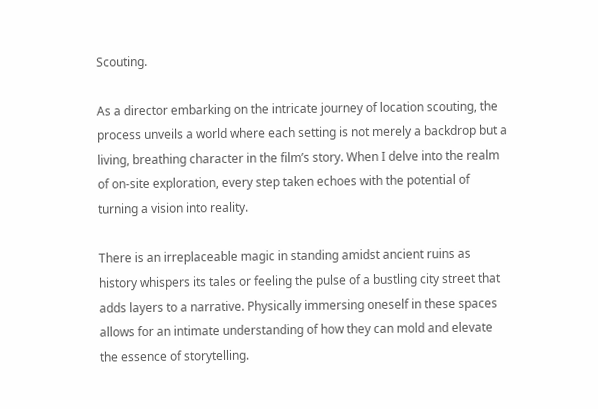Scouting.

As a director embarking on the intricate journey of location scouting, the process unveils a world where each setting is not merely a backdrop but a living, breathing character in the film’s story. When I delve into the realm of on-site exploration, every step taken echoes with the potential of turning a vision into reality.

There is an irreplaceable magic in standing amidst ancient ruins as history whispers its tales or feeling the pulse of a bustling city street that adds layers to a narrative. Physically immersing oneself in these spaces allows for an intimate understanding of how they can mold and elevate the essence of storytelling.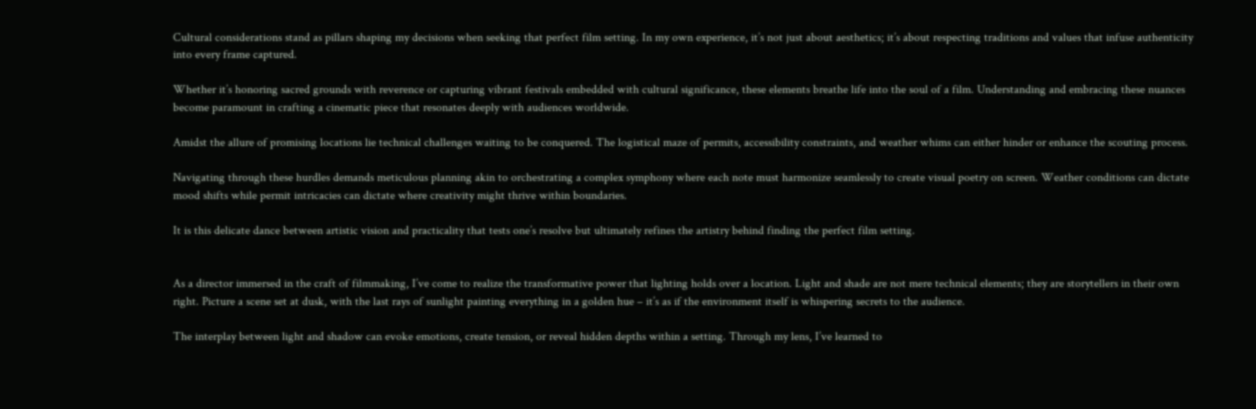Cultural considerations stand as pillars shaping my decisions when seeking that perfect film setting. In my own experience, it’s not just about aesthetics; it’s about respecting traditions and values that infuse authenticity into every frame captured.

Whether it’s honoring sacred grounds with reverence or capturing vibrant festivals embedded with cultural significance, these elements breathe life into the soul of a film. Understanding and embracing these nuances become paramount in crafting a cinematic piece that resonates deeply with audiences worldwide.

Amidst the allure of promising locations lie technical challenges waiting to be conquered. The logistical maze of permits, accessibility constraints, and weather whims can either hinder or enhance the scouting process.

Navigating through these hurdles demands meticulous planning akin to orchestrating a complex symphony where each note must harmonize seamlessly to create visual poetry on screen. Weather conditions can dictate mood shifts while permit intricacies can dictate where creativity might thrive within boundaries.

It is this delicate dance between artistic vision and practicality that tests one’s resolve but ultimately refines the artistry behind finding the perfect film setting.


As a director immersed in the craft of filmmaking, I’ve come to realize the transformative power that lighting holds over a location. Light and shade are not mere technical elements; they are storytellers in their own right. Picture a scene set at dusk, with the last rays of sunlight painting everything in a golden hue – it’s as if the environment itself is whispering secrets to the audience.

The interplay between light and shadow can evoke emotions, create tension, or reveal hidden depths within a setting. Through my lens, I’ve learned to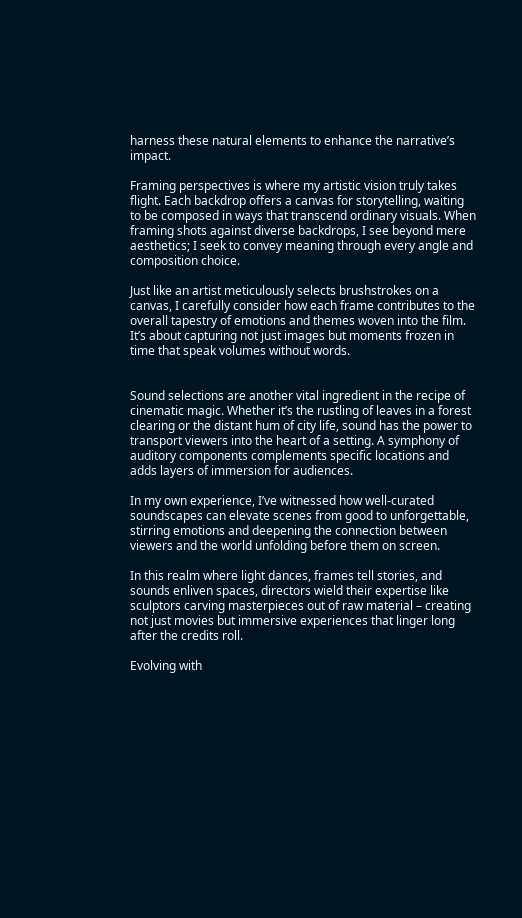harness these natural elements to enhance the narrative’s impact.

Framing perspectives is where my artistic vision truly takes flight. Each backdrop offers a canvas for storytelling, waiting to be composed in ways that transcend ordinary visuals. When framing shots against diverse backdrops, I see beyond mere aesthetics; I seek to convey meaning through every angle and composition choice.

Just like an artist meticulously selects brushstrokes on a canvas, I carefully consider how each frame contributes to the overall tapestry of emotions and themes woven into the film. It’s about capturing not just images but moments frozen in time that speak volumes without words.


Sound selections are another vital ingredient in the recipe of cinematic magic. Whether it’s the rustling of leaves in a forest clearing or the distant hum of city life, sound has the power to transport viewers into the heart of a setting. A symphony of auditory components complements specific locations and adds layers of immersion for audiences.

In my own experience, I’ve witnessed how well-curated soundscapes can elevate scenes from good to unforgettable, stirring emotions and deepening the connection between viewers and the world unfolding before them on screen.

In this realm where light dances, frames tell stories, and sounds enliven spaces, directors wield their expertise like sculptors carving masterpieces out of raw material – creating not just movies but immersive experiences that linger long after the credits roll.

Evolving with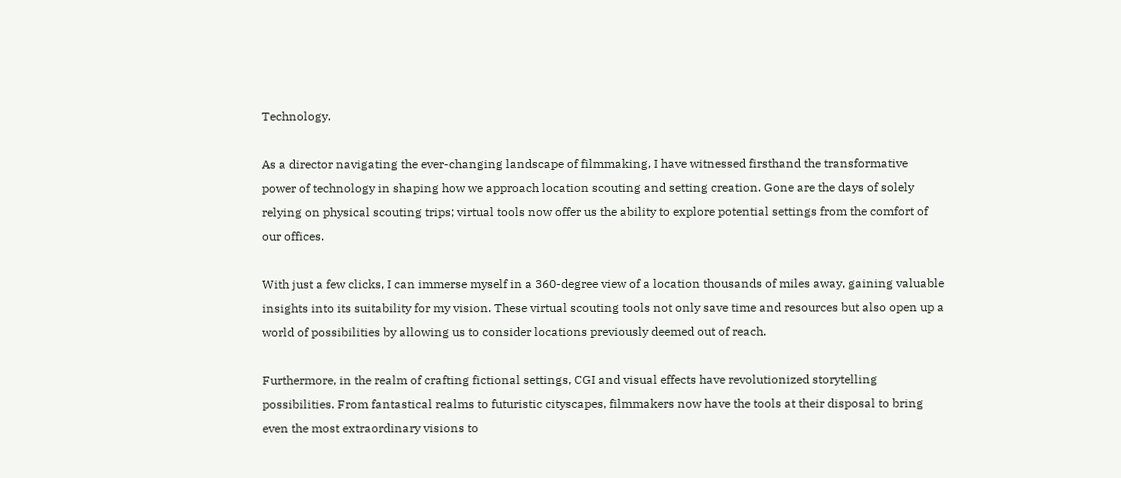Technology.

As a director navigating the ever-changing landscape of filmmaking, I have witnessed firsthand the transformative power of technology in shaping how we approach location scouting and setting creation. Gone are the days of solely relying on physical scouting trips; virtual tools now offer us the ability to explore potential settings from the comfort of our offices.

With just a few clicks, I can immerse myself in a 360-degree view of a location thousands of miles away, gaining valuable insights into its suitability for my vision. These virtual scouting tools not only save time and resources but also open up a world of possibilities by allowing us to consider locations previously deemed out of reach.

Furthermore, in the realm of crafting fictional settings, CGI and visual effects have revolutionized storytelling possibilities. From fantastical realms to futuristic cityscapes, filmmakers now have the tools at their disposal to bring even the most extraordinary visions to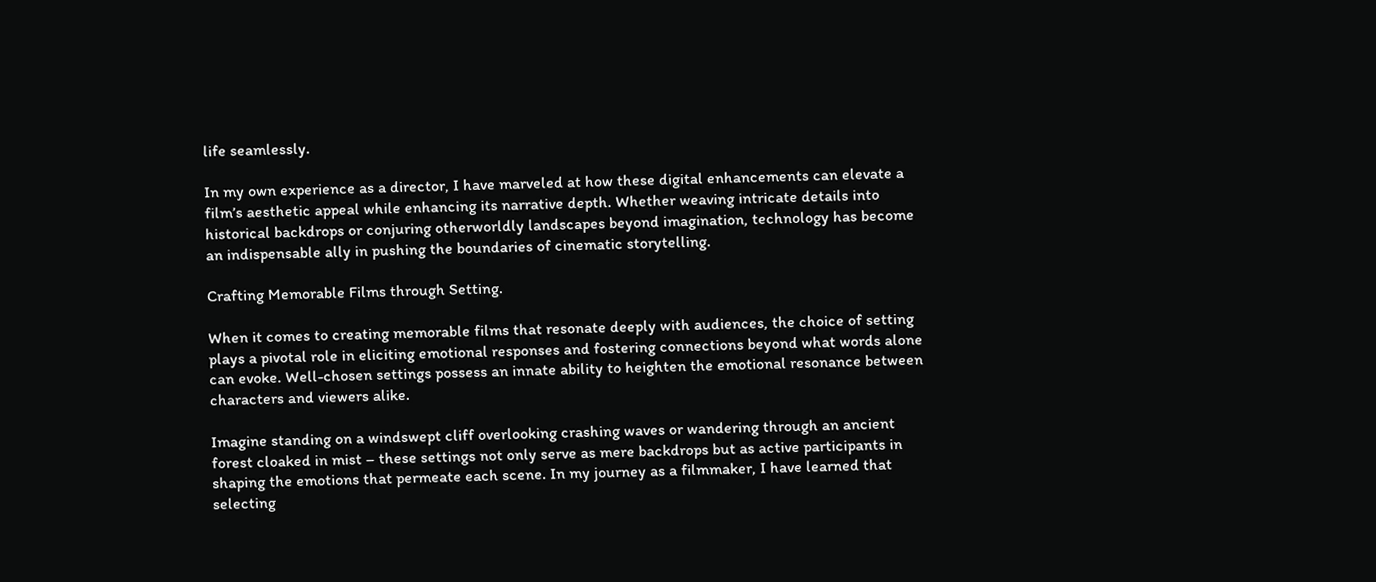life seamlessly.

In my own experience as a director, I have marveled at how these digital enhancements can elevate a film’s aesthetic appeal while enhancing its narrative depth. Whether weaving intricate details into historical backdrops or conjuring otherworldly landscapes beyond imagination, technology has become an indispensable ally in pushing the boundaries of cinematic storytelling.

Crafting Memorable Films through Setting.

When it comes to creating memorable films that resonate deeply with audiences, the choice of setting plays a pivotal role in eliciting emotional responses and fostering connections beyond what words alone can evoke. Well-chosen settings possess an innate ability to heighten the emotional resonance between characters and viewers alike.

Imagine standing on a windswept cliff overlooking crashing waves or wandering through an ancient forest cloaked in mist – these settings not only serve as mere backdrops but as active participants in shaping the emotions that permeate each scene. In my journey as a filmmaker, I have learned that selecting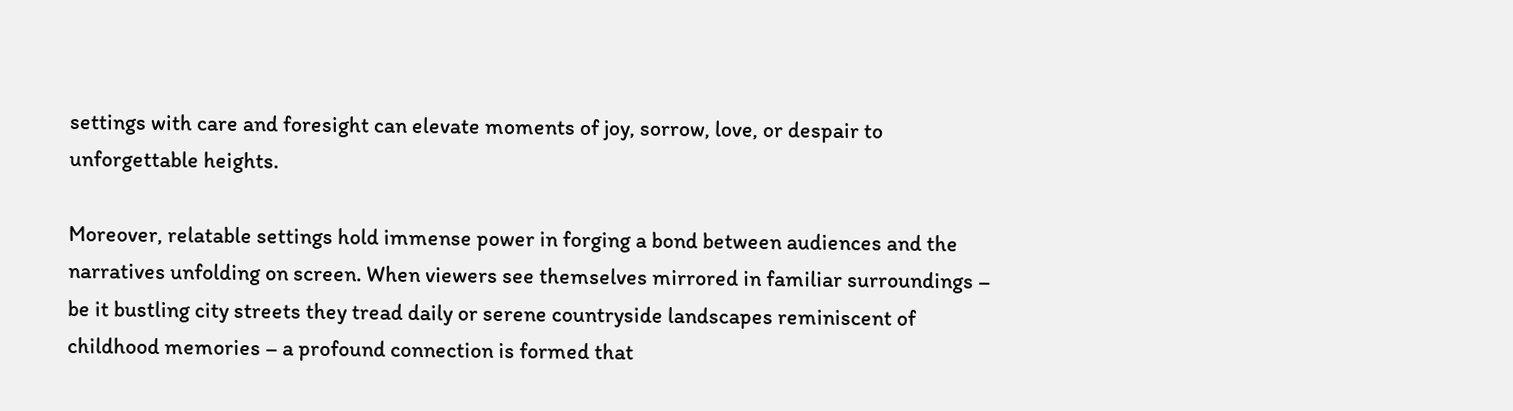settings with care and foresight can elevate moments of joy, sorrow, love, or despair to unforgettable heights.

Moreover, relatable settings hold immense power in forging a bond between audiences and the narratives unfolding on screen. When viewers see themselves mirrored in familiar surroundings – be it bustling city streets they tread daily or serene countryside landscapes reminiscent of childhood memories – a profound connection is formed that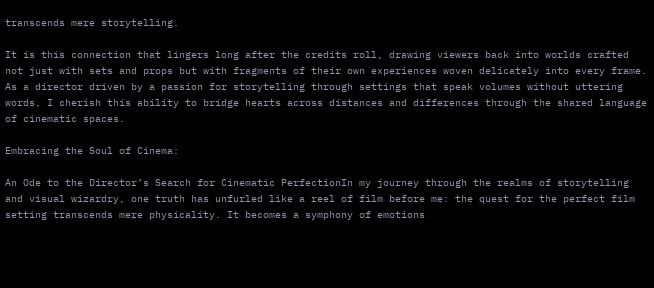transcends mere storytelling.

It is this connection that lingers long after the credits roll, drawing viewers back into worlds crafted not just with sets and props but with fragments of their own experiences woven delicately into every frame. As a director driven by a passion for storytelling through settings that speak volumes without uttering words, I cherish this ability to bridge hearts across distances and differences through the shared language of cinematic spaces.

Embracing the Soul of Cinema:

An Ode to the Director’s Search for Cinematic PerfectionIn my journey through the realms of storytelling and visual wizardry, one truth has unfurled like a reel of film before me: the quest for the perfect film setting transcends mere physicality. It becomes a symphony of emotions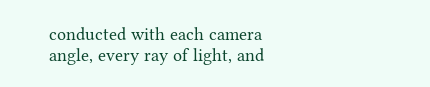conducted with each camera angle, every ray of light, and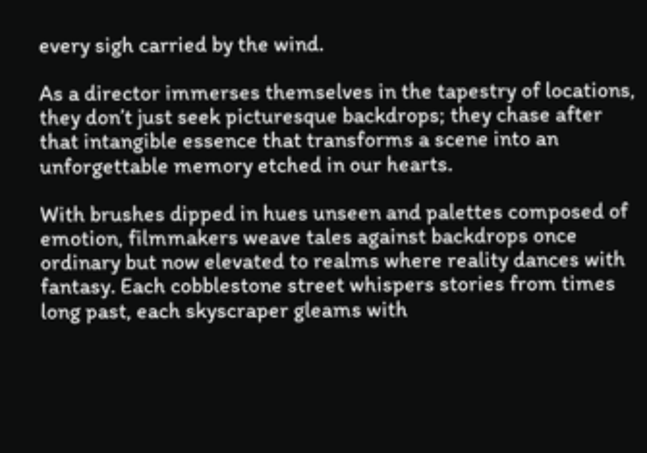every sigh carried by the wind.

As a director immerses themselves in the tapestry of locations, they don’t just seek picturesque backdrops; they chase after that intangible essence that transforms a scene into an unforgettable memory etched in our hearts.

With brushes dipped in hues unseen and palettes composed of emotion, filmmakers weave tales against backdrops once ordinary but now elevated to realms where reality dances with fantasy. Each cobblestone street whispers stories from times long past, each skyscraper gleams with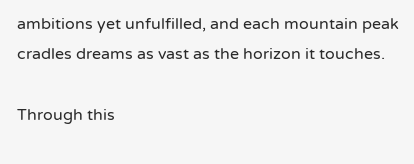ambitions yet unfulfilled, and each mountain peak cradles dreams as vast as the horizon it touches.

Through this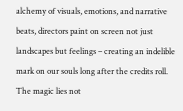alchemy of visuals, emotions, and narrative beats, directors paint on screen not just landscapes but feelings – creating an indelible mark on our souls long after the credits roll. The magic lies not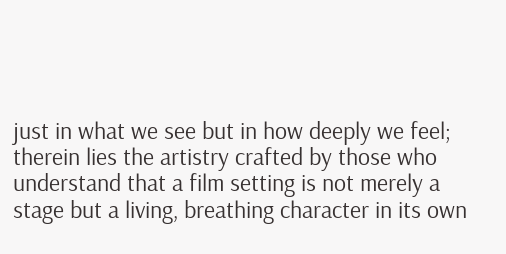just in what we see but in how deeply we feel; therein lies the artistry crafted by those who understand that a film setting is not merely a stage but a living, breathing character in its own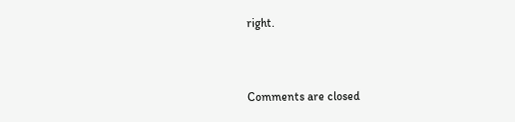right.


Comments are closed